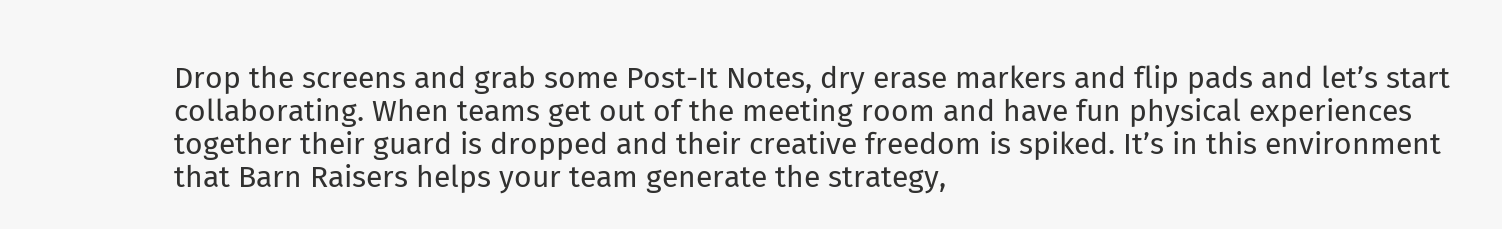Drop the screens and grab some Post-It Notes, dry erase markers and flip pads and let’s start collaborating. When teams get out of the meeting room and have fun physical experiences together their guard is dropped and their creative freedom is spiked. It’s in this environment that Barn Raisers helps your team generate the strategy,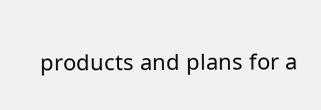products and plans for a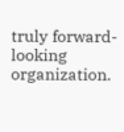truly forward-looking organization.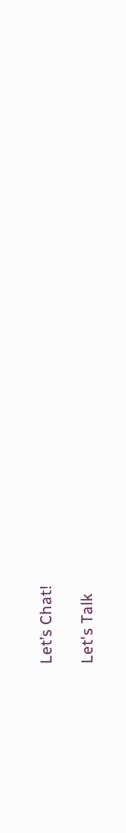Let’s Chat!

Let's Talk